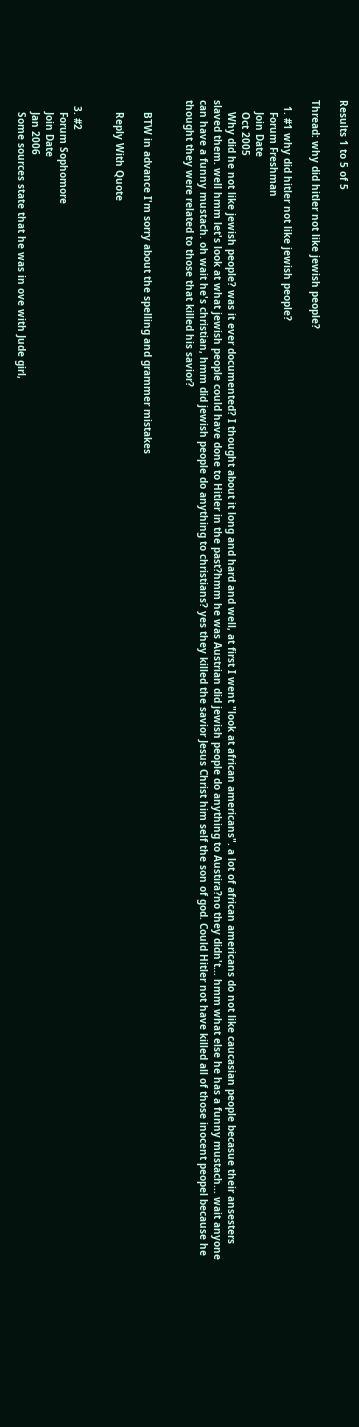Results 1 to 5 of 5

Thread: why did hitler not like jewish people?

  1. #1 why did hitler not like jewish people?
    Forum Freshman
    Join Date
    Oct 2005
    Why did he not like jewish people? was it ever documented? I thought about it long and hard and well, at first I went "look at african americans". a lot of african americans do not like caucasian people becasue their ansesters slaved them. well hmm let's look at what jewish people could have done to Hitler in the past?hmm he was Austrian did jewish people do anything to Austira?no they didn't... hmm what else he has a funny mustach... wait anyone can have a funny mustach. oh wait he's christian, hmm did jewish people do anything to christians? yes they killed the savior Jesus Christ him self the son of god. Could Hitler not have killed all of those inocent peopel because he thought they were related to those that killed his savior?


    BTW in advance I'm sorry about the spelling and grammer mistakes

    Reply With Quote


  3. #2
    Forum Sophomore
    Join Date
    Jan 2006
    Some sources state that he was in ove with Jude girl,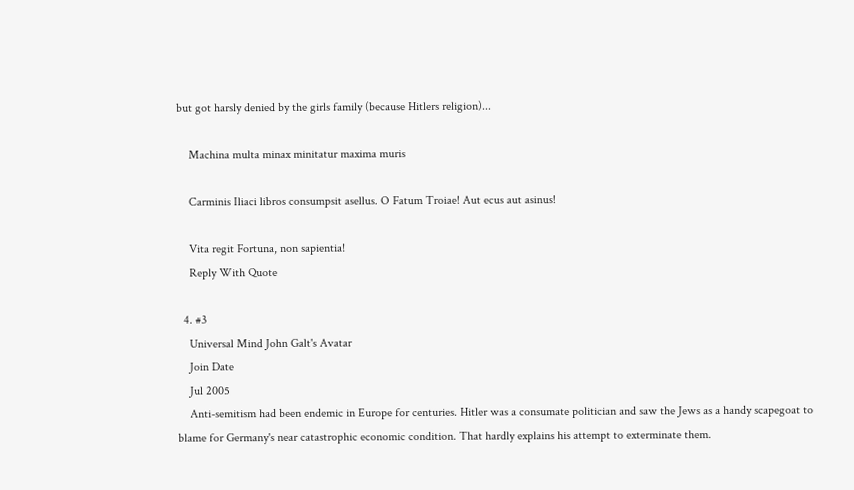but got harsly denied by the girls family (because Hitlers religion)...

    Machina multa minax minitatur maxima muris

    Carminis Iliaci libros consumpsit asellus. O Fatum Troiae! Aut ecus aut asinus!

    Vita regit Fortuna, non sapientia!
    Reply With Quote

  4. #3
    Universal Mind John Galt's Avatar
    Join Date
    Jul 2005
    Anti-semitism had been endemic in Europe for centuries. Hitler was a consumate politician and saw the Jews as a handy scapegoat to blame for Germany's near catastrophic economic condition. That hardly explains his attempt to exterminate them.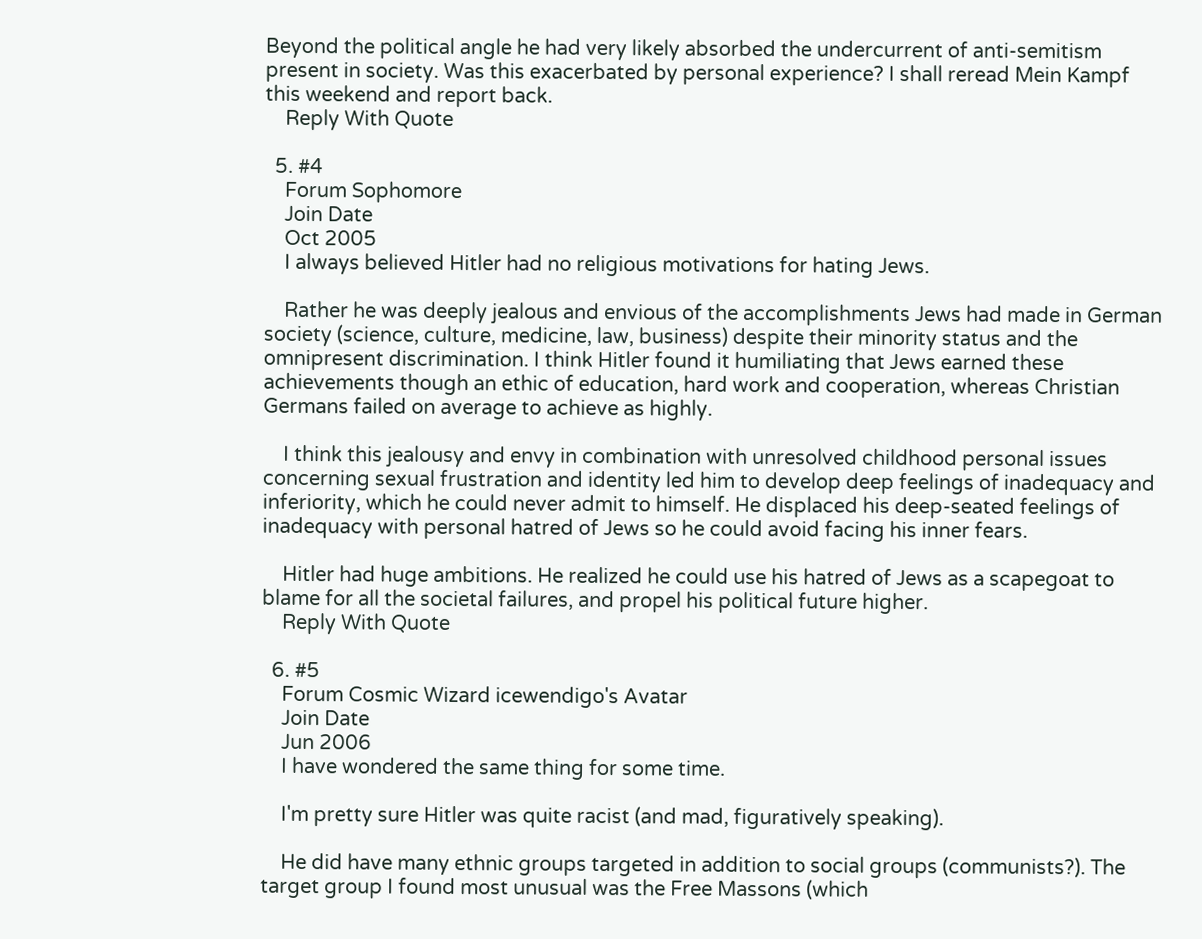Beyond the political angle he had very likely absorbed the undercurrent of anti-semitism present in society. Was this exacerbated by personal experience? I shall reread Mein Kampf this weekend and report back.
    Reply With Quote

  5. #4
    Forum Sophomore
    Join Date
    Oct 2005
    I always believed Hitler had no religious motivations for hating Jews.

    Rather he was deeply jealous and envious of the accomplishments Jews had made in German society (science, culture, medicine, law, business) despite their minority status and the omnipresent discrimination. I think Hitler found it humiliating that Jews earned these achievements though an ethic of education, hard work and cooperation, whereas Christian Germans failed on average to achieve as highly.

    I think this jealousy and envy in combination with unresolved childhood personal issues concerning sexual frustration and identity led him to develop deep feelings of inadequacy and inferiority, which he could never admit to himself. He displaced his deep-seated feelings of inadequacy with personal hatred of Jews so he could avoid facing his inner fears.

    Hitler had huge ambitions. He realized he could use his hatred of Jews as a scapegoat to blame for all the societal failures, and propel his political future higher.
    Reply With Quote

  6. #5
    Forum Cosmic Wizard icewendigo's Avatar
    Join Date
    Jun 2006
    I have wondered the same thing for some time.

    I'm pretty sure Hitler was quite racist (and mad, figuratively speaking).

    He did have many ethnic groups targeted in addition to social groups (communists?). The target group I found most unusual was the Free Massons (which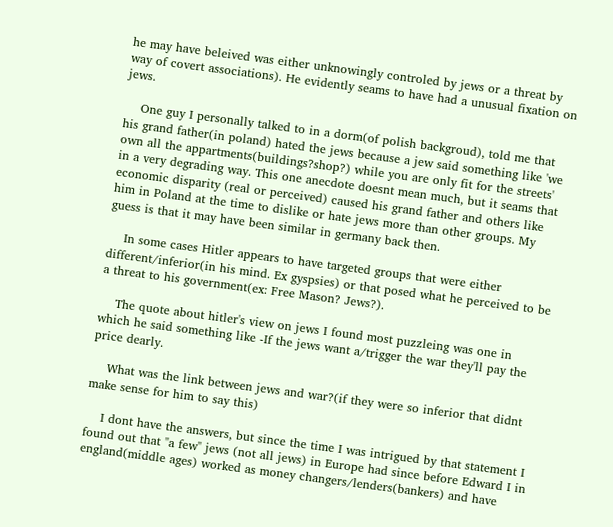he may have beleived was either unknowingly controled by jews or a threat by way of covert associations). He evidently seams to have had a unusual fixation on jews.

    One guy I personally talked to in a dorm(of polish backgroud), told me that his grand father(in poland) hated the jews because a jew said something like 'we own all the appartments(buildings?shop?) while you are only fit for the streets' in a very degrading way. This one anecdote doesnt mean much, but it seams that economic disparity (real or perceived) caused his grand father and others like him in Poland at the time to dislike or hate jews more than other groups. My guess is that it may have been similar in germany back then.

    In some cases Hitler appears to have targeted groups that were either different/inferior(in his mind. Ex gyspsies) or that posed what he perceived to be a threat to his government(ex: Free Mason? Jews?).

    The quote about hitler's view on jews I found most puzzleing was one in which he said something like -If the jews want a/trigger the war they'll pay the price dearly.

    What was the link between jews and war?(if they were so inferior that didnt make sense for him to say this)

    I dont have the answers, but since the time I was intrigued by that statement I found out that "a few" jews (not all jews) in Europe had since before Edward I in england(middle ages) worked as money changers/lenders(bankers) and have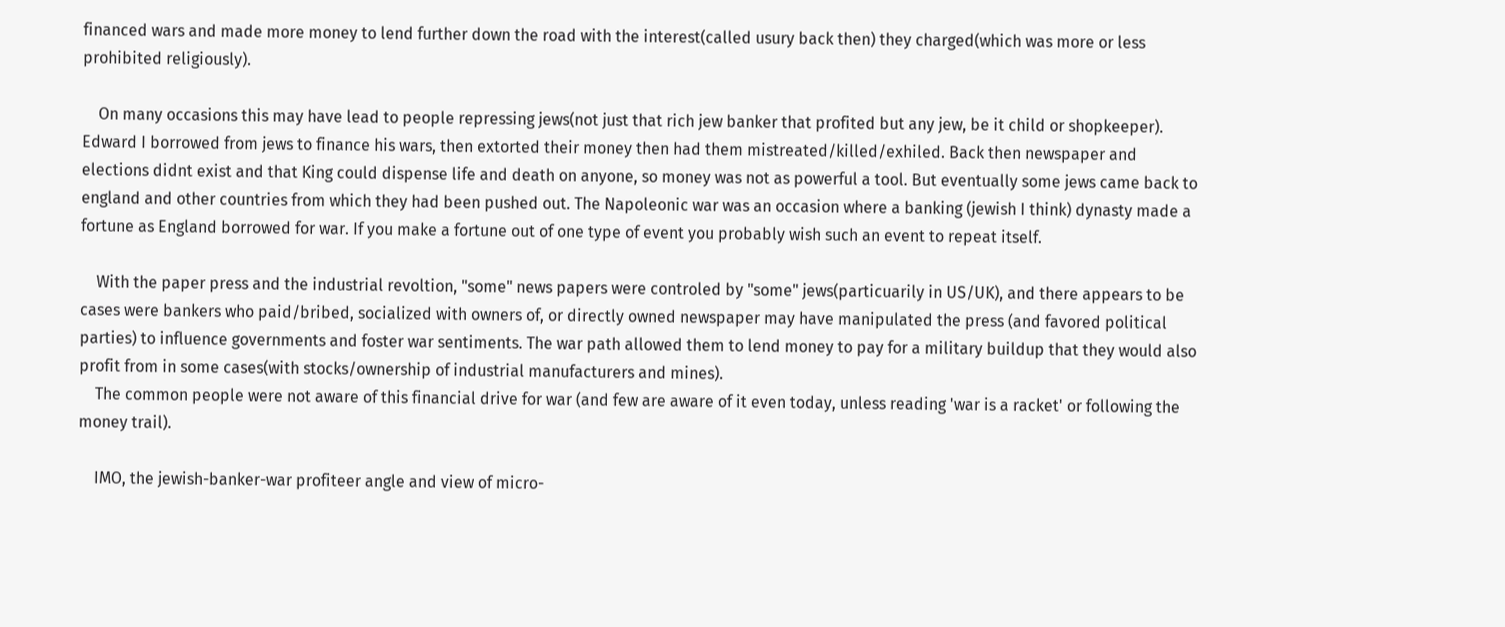financed wars and made more money to lend further down the road with the interest(called usury back then) they charged(which was more or less prohibited religiously).

    On many occasions this may have lead to people repressing jews(not just that rich jew banker that profited but any jew, be it child or shopkeeper). Edward I borrowed from jews to finance his wars, then extorted their money then had them mistreated/killed/exhiled. Back then newspaper and elections didnt exist and that King could dispense life and death on anyone, so money was not as powerful a tool. But eventually some jews came back to england and other countries from which they had been pushed out. The Napoleonic war was an occasion where a banking (jewish I think) dynasty made a fortune as England borrowed for war. If you make a fortune out of one type of event you probably wish such an event to repeat itself.

    With the paper press and the industrial revoltion, "some" news papers were controled by "some" jews(particuarily in US/UK), and there appears to be cases were bankers who paid/bribed, socialized with owners of, or directly owned newspaper may have manipulated the press (and favored political parties) to influence governments and foster war sentiments. The war path allowed them to lend money to pay for a military buildup that they would also profit from in some cases(with stocks/ownership of industrial manufacturers and mines).
    The common people were not aware of this financial drive for war (and few are aware of it even today, unless reading 'war is a racket' or following the money trail).

    IMO, the jewish-banker-war profiteer angle and view of micro-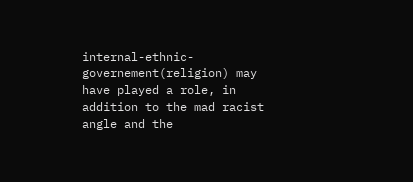internal-ethnic-governement(religion) may have played a role, in addition to the mad racist angle and the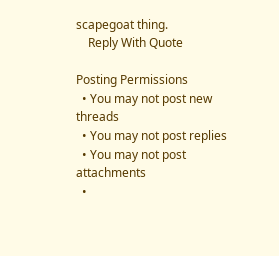scapegoat thing.
    Reply With Quote

Posting Permissions
  • You may not post new threads
  • You may not post replies
  • You may not post attachments
  •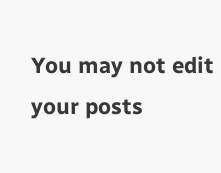You may not edit your posts